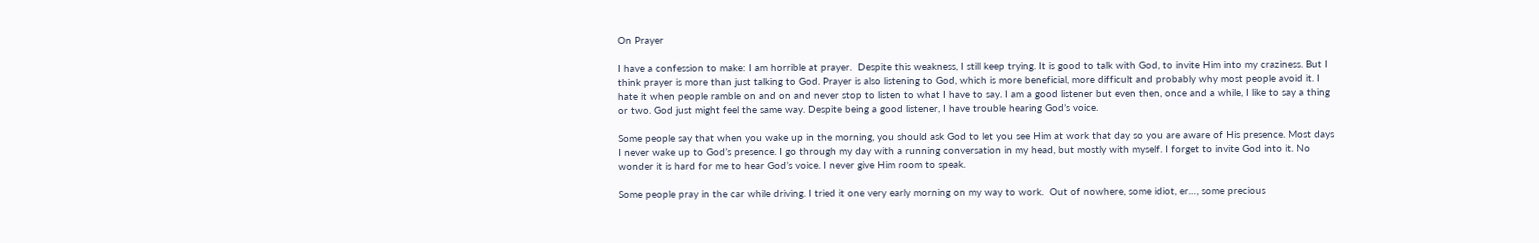On Prayer

I have a confession to make: I am horrible at prayer.  Despite this weakness, I still keep trying. It is good to talk with God, to invite Him into my craziness. But I think prayer is more than just talking to God. Prayer is also listening to God, which is more beneficial, more difficult and probably why most people avoid it. I hate it when people ramble on and on and never stop to listen to what I have to say. I am a good listener but even then, once and a while, I like to say a thing or two. God just might feel the same way. Despite being a good listener, I have trouble hearing God’s voice.

Some people say that when you wake up in the morning, you should ask God to let you see Him at work that day so you are aware of His presence. Most days I never wake up to God’s presence. I go through my day with a running conversation in my head, but mostly with myself. I forget to invite God into it. No wonder it is hard for me to hear God’s voice. I never give Him room to speak.

Some people pray in the car while driving. I tried it one very early morning on my way to work.  Out of nowhere, some idiot, er…, some precious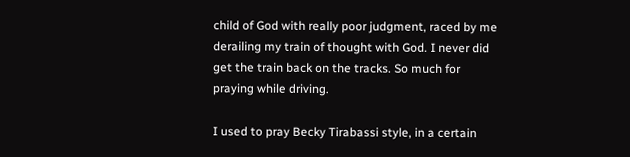child of God with really poor judgment, raced by me derailing my train of thought with God. I never did get the train back on the tracks. So much for praying while driving.

I used to pray Becky Tirabassi style, in a certain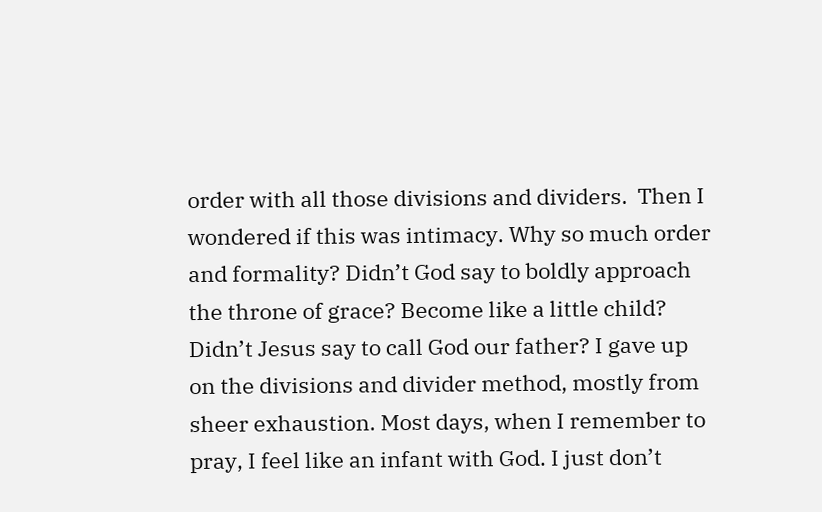order with all those divisions and dividers.  Then I wondered if this was intimacy. Why so much order and formality? Didn’t God say to boldly approach the throne of grace? Become like a little child? Didn’t Jesus say to call God our father? I gave up on the divisions and divider method, mostly from sheer exhaustion. Most days, when I remember to pray, I feel like an infant with God. I just don’t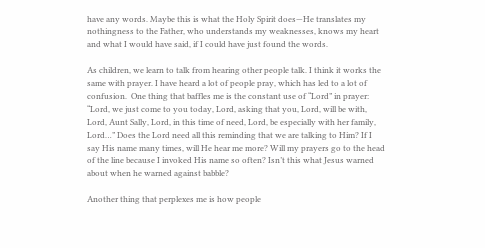have any words. Maybe this is what the Holy Spirit does—He translates my nothingness to the Father, who understands my weaknesses, knows my heart and what I would have said, if I could have just found the words.

As children, we learn to talk from hearing other people talk. I think it works the same with prayer. I have heard a lot of people pray, which has led to a lot of confusion.  One thing that baffles me is the constant use of “Lord” in prayer: “Lord, we just come to you today, Lord, asking that you, Lord, will be with, Lord, Aunt Sally, Lord, in this time of need, Lord, be especially with her family, Lord…” Does the Lord need all this reminding that we are talking to Him? If I say His name many times, will He hear me more? Will my prayers go to the head of the line because I invoked His name so often? Isn’t this what Jesus warned about when he warned against babble?

Another thing that perplexes me is how people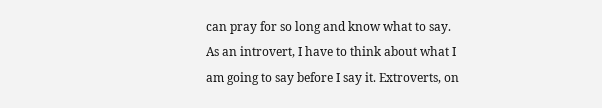can pray for so long and know what to say. As an introvert, I have to think about what I am going to say before I say it. Extroverts, on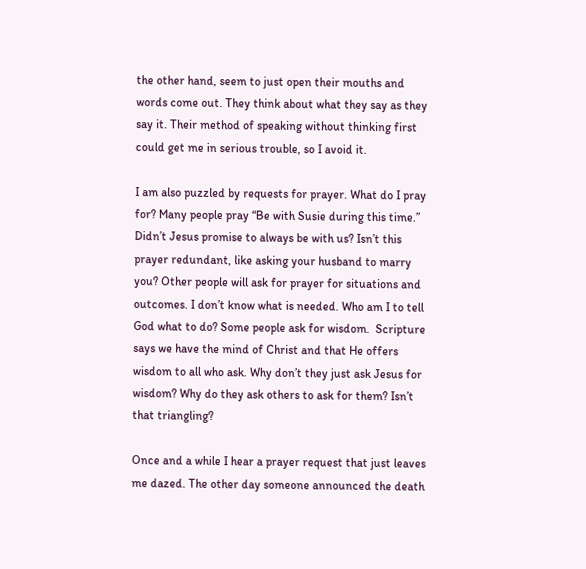the other hand, seem to just open their mouths and words come out. They think about what they say as they say it. Their method of speaking without thinking first could get me in serious trouble, so I avoid it.

I am also puzzled by requests for prayer. What do I pray for? Many people pray “Be with Susie during this time.” Didn’t Jesus promise to always be with us? Isn’t this prayer redundant, like asking your husband to marry you? Other people will ask for prayer for situations and outcomes. I don’t know what is needed. Who am I to tell God what to do? Some people ask for wisdom.  Scripture says we have the mind of Christ and that He offers wisdom to all who ask. Why don’t they just ask Jesus for wisdom? Why do they ask others to ask for them? Isn’t that triangling?

Once and a while I hear a prayer request that just leaves me dazed. The other day someone announced the death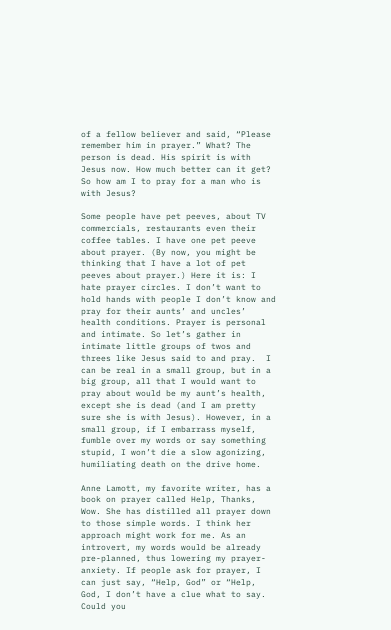of a fellow believer and said, “Please remember him in prayer.” What? The person is dead. His spirit is with Jesus now. How much better can it get? So how am I to pray for a man who is with Jesus?

Some people have pet peeves, about TV commercials, restaurants even their coffee tables. I have one pet peeve about prayer. (By now, you might be thinking that I have a lot of pet peeves about prayer.) Here it is: I hate prayer circles. I don’t want to hold hands with people I don’t know and pray for their aunts’ and uncles’ health conditions. Prayer is personal and intimate. So let’s gather in intimate little groups of twos and threes like Jesus said to and pray.  I can be real in a small group, but in a big group, all that I would want to pray about would be my aunt’s health, except she is dead (and I am pretty sure she is with Jesus). However, in a small group, if I embarrass myself, fumble over my words or say something stupid, I won’t die a slow agonizing, humiliating death on the drive home.

Anne Lamott, my favorite writer, has a book on prayer called Help, Thanks, Wow. She has distilled all prayer down to those simple words. I think her approach might work for me. As an introvert, my words would be already pre-planned, thus lowering my prayer-anxiety. If people ask for prayer, I can just say, “Help, God” or “Help, God, I don’t have a clue what to say. Could you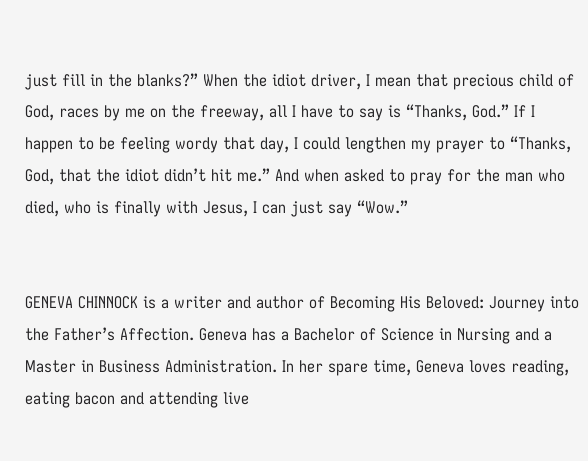just fill in the blanks?” When the idiot driver, I mean that precious child of God, races by me on the freeway, all I have to say is “Thanks, God.” If I happen to be feeling wordy that day, I could lengthen my prayer to “Thanks, God, that the idiot didn’t hit me.” And when asked to pray for the man who died, who is finally with Jesus, I can just say “Wow.”


GENEVA CHINNOCK is a writer and author of Becoming His Beloved: Journey into the Father’s Affection. Geneva has a Bachelor of Science in Nursing and a Master in Business Administration. In her spare time, Geneva loves reading, eating bacon and attending live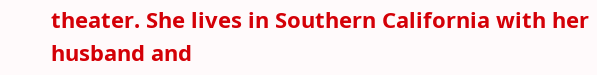theater. She lives in Southern California with her husband and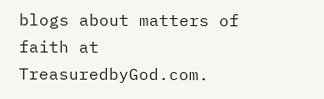blogs about matters of faith at TreasuredbyGod.com.